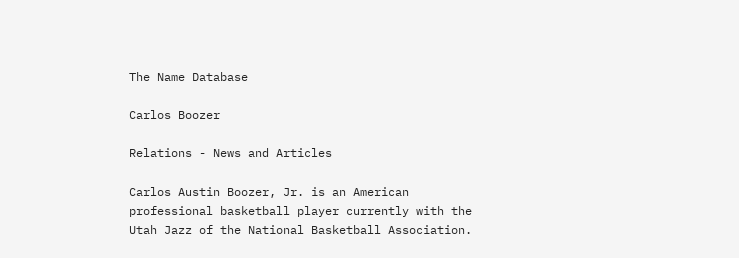The Name Database

Carlos Boozer

Relations - News and Articles

Carlos Austin Boozer, Jr. is an American professional basketball player currently with the Utah Jazz of the National Basketball Association.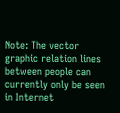Note: The vector graphic relation lines between people can currently only be seen in Internet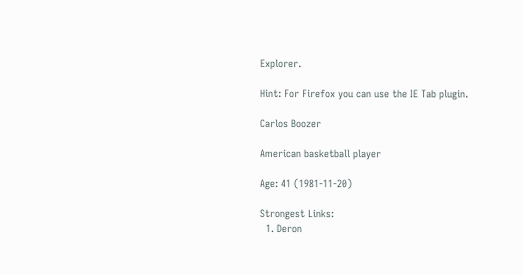Explorer.

Hint: For Firefox you can use the IE Tab plugin.

Carlos Boozer

American basketball player

Age: 41 (1981-11-20)

Strongest Links:
  1. Deron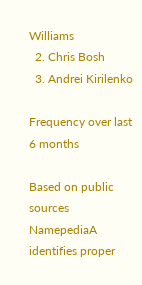Williams
  2. Chris Bosh
  3. Andrei Kirilenko

Frequency over last 6 months

Based on public sources NamepediaA identifies proper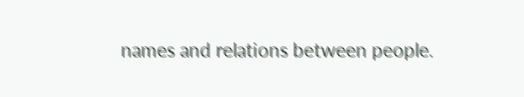names and relations between people.